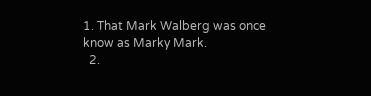1. That Mark Walberg was once know as Marky Mark.
  2.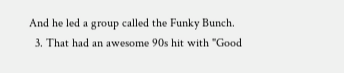And he led a group called the Funky Bunch.
  3. That had an awesome 90s hit with "Good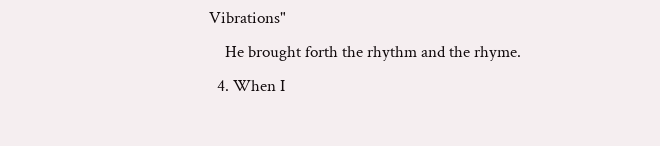Vibrations"
    He brought forth the rhythm and the rhyme.
  4. When I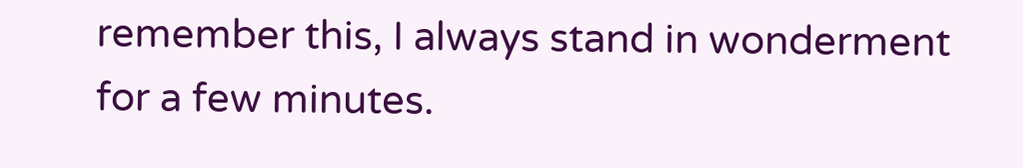remember this, I always stand in wonderment for a few minutes.